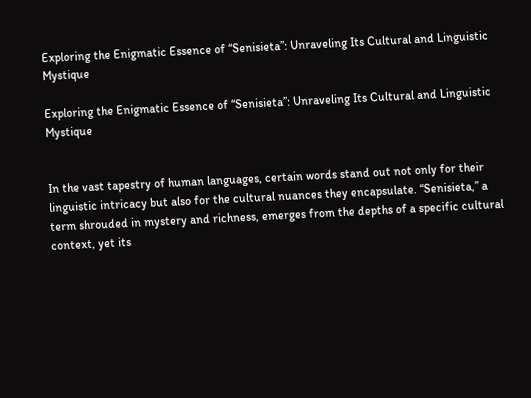Exploring the Enigmatic Essence of “Senisieta”: Unraveling Its Cultural and Linguistic Mystique

Exploring the Enigmatic Essence of “Senisieta”: Unraveling Its Cultural and Linguistic Mystique


In the vast tapestry of human languages, certain words stand out not only for their linguistic intricacy but also for the cultural nuances they encapsulate. “Senisieta,” a term shrouded in mystery and richness, emerges from the depths of a specific cultural context, yet its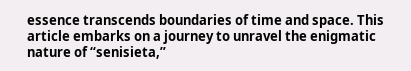essence transcends boundaries of time and space. This article embarks on a journey to unravel the enigmatic nature of “senisieta,”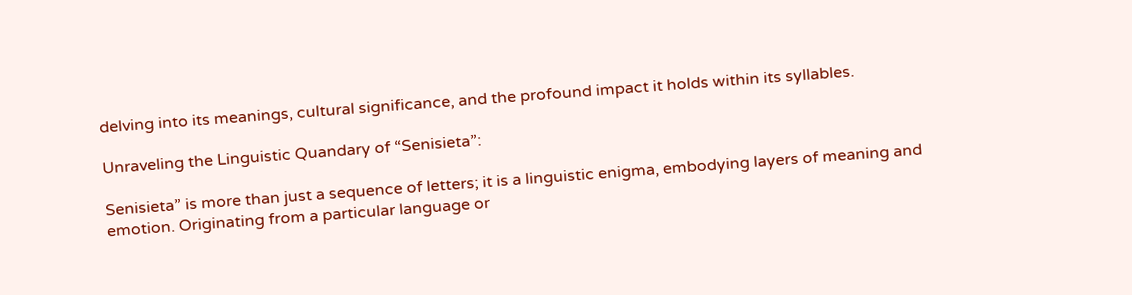delving into its meanings, cultural significance, and the profound impact it holds within its syllables.

Unraveling the Linguistic Quandary of “Senisieta”:

Senisieta” is more than just a sequence of letters; it is a linguistic enigma, embodying layers of meaning and emotion. Originating from a particular language or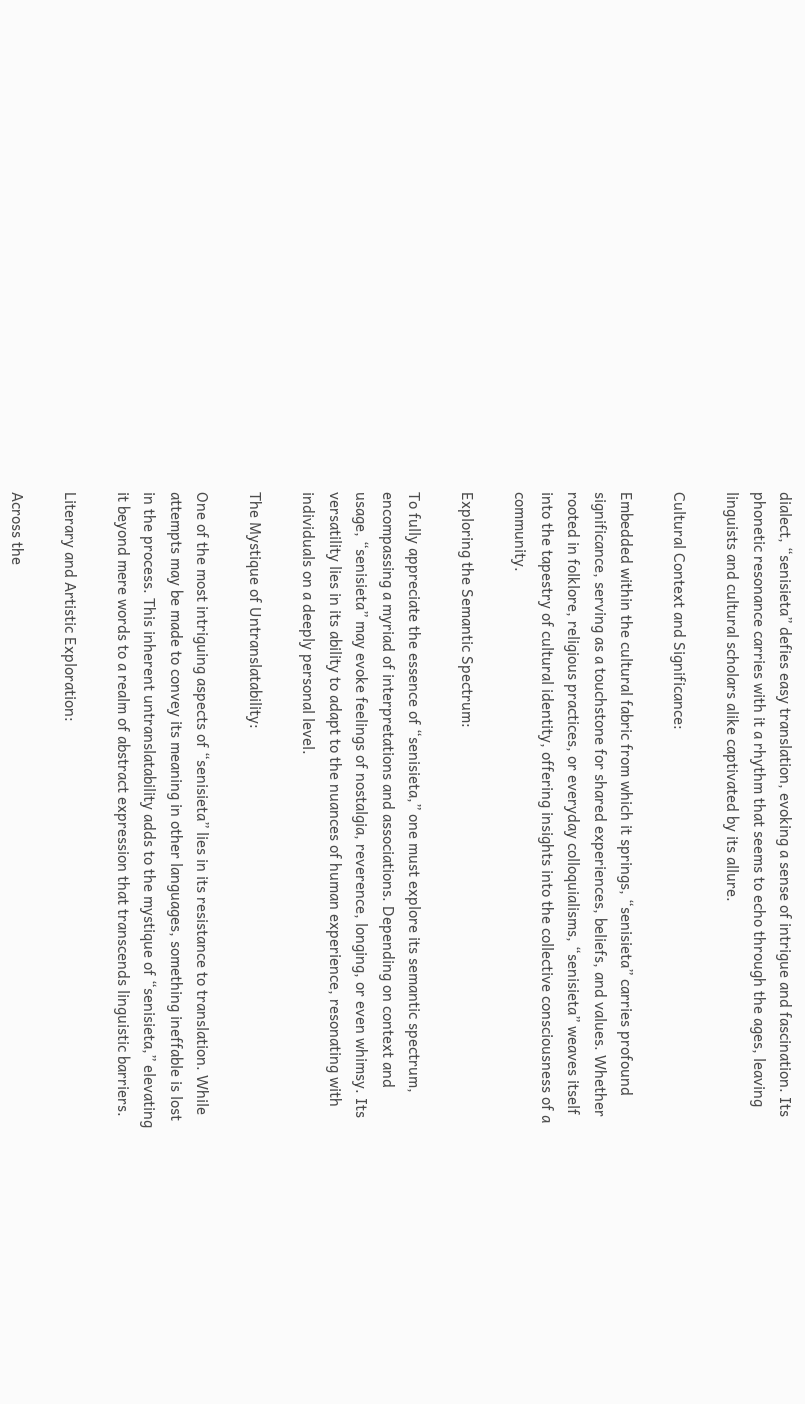dialect, “senisieta” defies easy translation, evoking a sense of intrigue and fascination. Its phonetic resonance carries with it a rhythm that seems to echo through the ages, leaving linguists and cultural scholars alike captivated by its allure.

Cultural Context and Significance:

Embedded within the cultural fabric from which it springs, “senisieta” carries profound significance, serving as a touchstone for shared experiences, beliefs, and values. Whether rooted in folklore, religious practices, or everyday colloquialisms, “senisieta” weaves itself into the tapestry of cultural identity, offering insights into the collective consciousness of a community.

Exploring the Semantic Spectrum:

To fully appreciate the essence of “senisieta,” one must explore its semantic spectrum, encompassing a myriad of interpretations and associations. Depending on context and usage, “senisieta” may evoke feelings of nostalgia, reverence, longing, or even whimsy. Its versatility lies in its ability to adapt to the nuances of human experience, resonating with individuals on a deeply personal level.

The Mystique of Untranslatability:

One of the most intriguing aspects of “senisieta” lies in its resistance to translation. While attempts may be made to convey its meaning in other languages, something ineffable is lost in the process. This inherent untranslatability adds to the mystique of “senisieta,” elevating it beyond mere words to a realm of abstract expression that transcends linguistic barriers.

Literary and Artistic Exploration:

Across the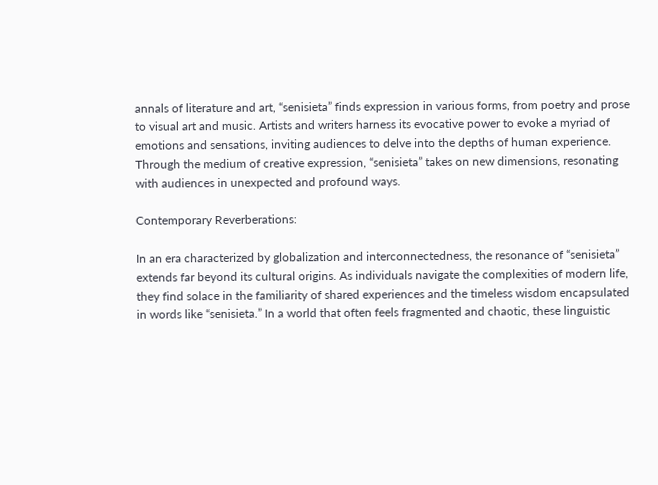annals of literature and art, “senisieta” finds expression in various forms, from poetry and prose to visual art and music. Artists and writers harness its evocative power to evoke a myriad of emotions and sensations, inviting audiences to delve into the depths of human experience. Through the medium of creative expression, “senisieta” takes on new dimensions, resonating with audiences in unexpected and profound ways.

Contemporary Reverberations:

In an era characterized by globalization and interconnectedness, the resonance of “senisieta” extends far beyond its cultural origins. As individuals navigate the complexities of modern life, they find solace in the familiarity of shared experiences and the timeless wisdom encapsulated in words like “senisieta.” In a world that often feels fragmented and chaotic, these linguistic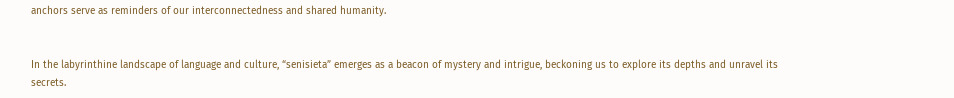anchors serve as reminders of our interconnectedness and shared humanity.


In the labyrinthine landscape of language and culture, “senisieta” emerges as a beacon of mystery and intrigue, beckoning us to explore its depths and unravel its secrets.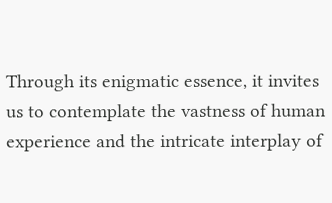Through its enigmatic essence, it invites us to contemplate the vastness of human experience and the intricate interplay of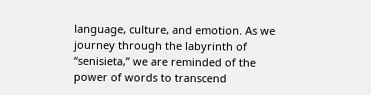language, culture, and emotion. As we journey through the labyrinth of “senisieta,” we are reminded of the power of words to transcend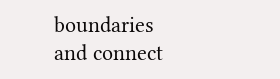boundaries and connect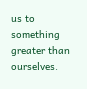us to something greater than ourselves.